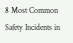8 Most Common Safety Incidents in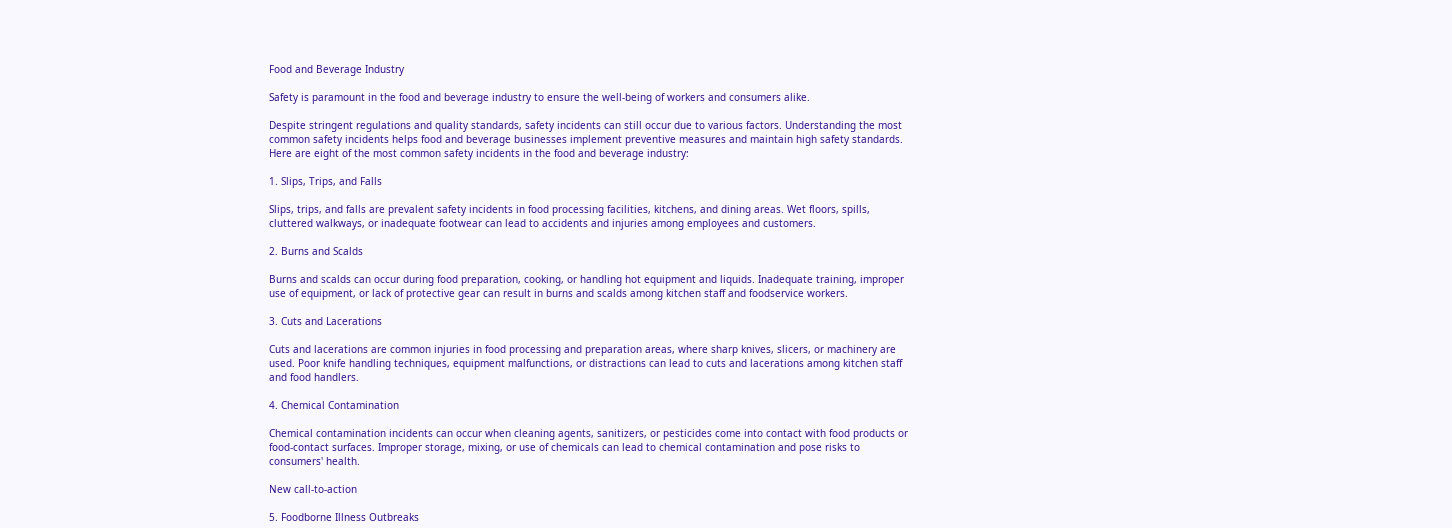Food and Beverage Industry

Safety is paramount in the food and beverage industry to ensure the well-being of workers and consumers alike.

Despite stringent regulations and quality standards, safety incidents can still occur due to various factors. Understanding the most common safety incidents helps food and beverage businesses implement preventive measures and maintain high safety standards. Here are eight of the most common safety incidents in the food and beverage industry:

1. Slips, Trips, and Falls

Slips, trips, and falls are prevalent safety incidents in food processing facilities, kitchens, and dining areas. Wet floors, spills, cluttered walkways, or inadequate footwear can lead to accidents and injuries among employees and customers.

2. Burns and Scalds

Burns and scalds can occur during food preparation, cooking, or handling hot equipment and liquids. Inadequate training, improper use of equipment, or lack of protective gear can result in burns and scalds among kitchen staff and foodservice workers.

3. Cuts and Lacerations

Cuts and lacerations are common injuries in food processing and preparation areas, where sharp knives, slicers, or machinery are used. Poor knife handling techniques, equipment malfunctions, or distractions can lead to cuts and lacerations among kitchen staff and food handlers.

4. Chemical Contamination

Chemical contamination incidents can occur when cleaning agents, sanitizers, or pesticides come into contact with food products or food-contact surfaces. Improper storage, mixing, or use of chemicals can lead to chemical contamination and pose risks to consumers' health.

New call-to-action

5. Foodborne Illness Outbreaks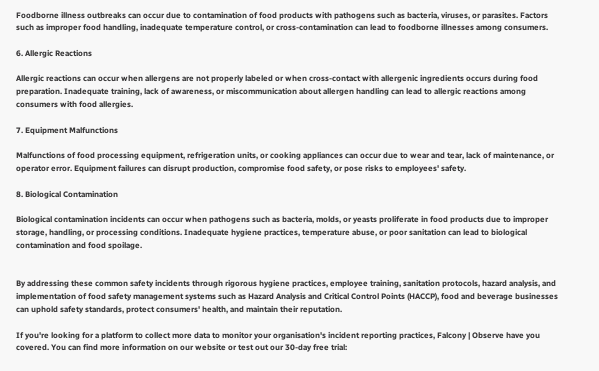Foodborne illness outbreaks can occur due to contamination of food products with pathogens such as bacteria, viruses, or parasites. Factors such as improper food handling, inadequate temperature control, or cross-contamination can lead to foodborne illnesses among consumers.

6. Allergic Reactions

Allergic reactions can occur when allergens are not properly labeled or when cross-contact with allergenic ingredients occurs during food preparation. Inadequate training, lack of awareness, or miscommunication about allergen handling can lead to allergic reactions among consumers with food allergies.

7. Equipment Malfunctions

Malfunctions of food processing equipment, refrigeration units, or cooking appliances can occur due to wear and tear, lack of maintenance, or operator error. Equipment failures can disrupt production, compromise food safety, or pose risks to employees' safety.

8. Biological Contamination

Biological contamination incidents can occur when pathogens such as bacteria, molds, or yeasts proliferate in food products due to improper storage, handling, or processing conditions. Inadequate hygiene practices, temperature abuse, or poor sanitation can lead to biological contamination and food spoilage.


By addressing these common safety incidents through rigorous hygiene practices, employee training, sanitation protocols, hazard analysis, and implementation of food safety management systems such as Hazard Analysis and Critical Control Points (HACCP), food and beverage businesses can uphold safety standards, protect consumers' health, and maintain their reputation.

If you're looking for a platform to collect more data to monitor your organisation's incident reporting practices, Falcony | Observe have you covered. You can find more information on our website or test out our 30-day free trial: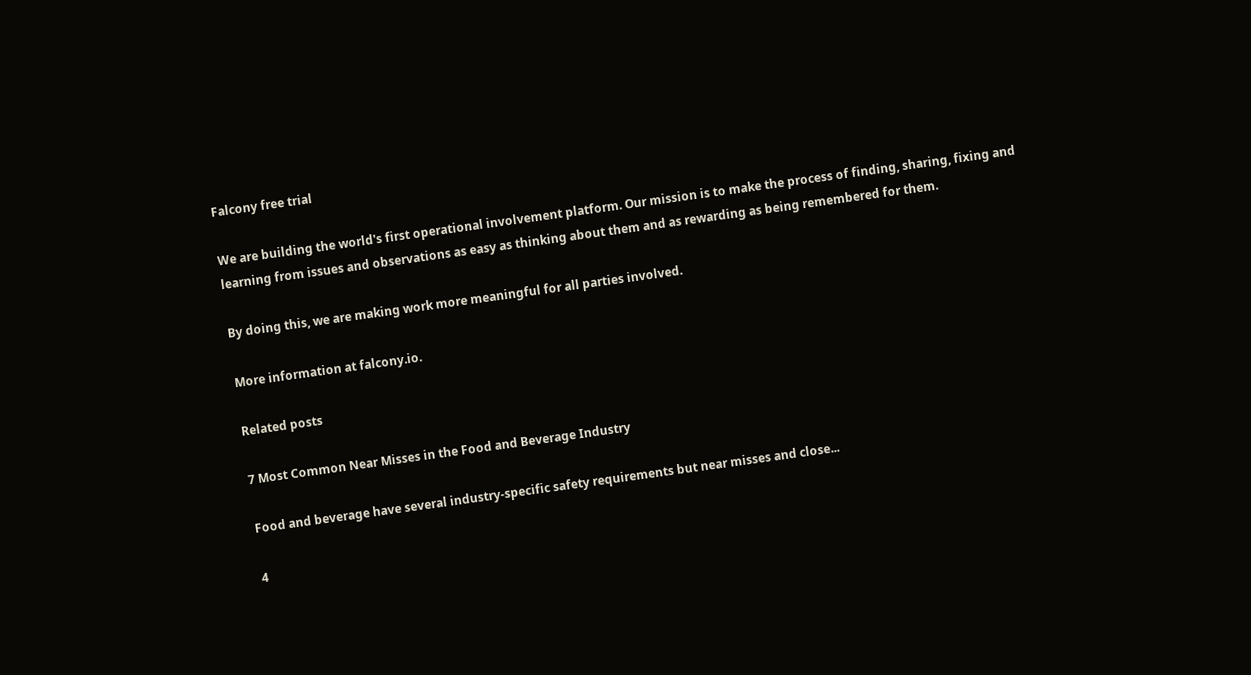Falcony free trial

We are building the world's first operational involvement platform. Our mission is to make the process of finding, sharing, fixing and learning from issues and observations as easy as thinking about them and as rewarding as being remembered for them.

By doing this, we are making work more meaningful for all parties involved.

More information at falcony.io.

Related posts

7 Most Common Near Misses in the Food and Beverage Industry

Food and beverage have several industry-specific safety requirements but near misses and close...

4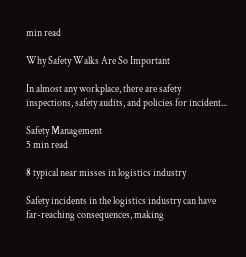min read

Why Safety Walks Are So Important

In almost any workplace, there are safety inspections, safety audits, and policies for incident...

Safety Management
5 min read

8 typical near misses in logistics industry

Safety incidents in the logistics industry can have far-reaching consequences, making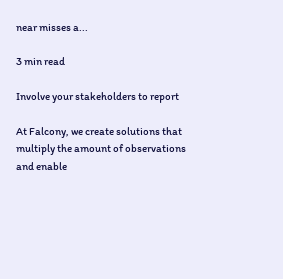near misses a...

3 min read

Involve your stakeholders to report

At Falcony, we create solutions that multiply the amount of observations and enable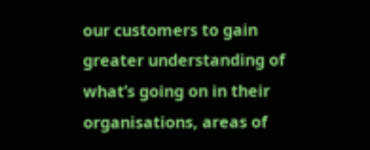our customers to gain greater understanding of what’s going on in their organisations, areas of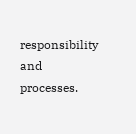responsibility and processes.